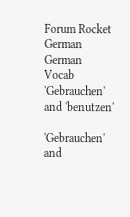Forum Rocket German German Vocab 'Gebrauchen' and 'benutzen'

'Gebrauchen' and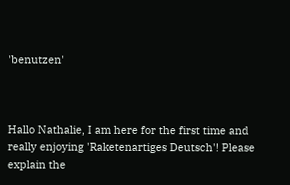'benutzen'



Hallo Nathalie, I am here for the first time and really enjoying 'Raketenartiges Deutsch'! Please explain the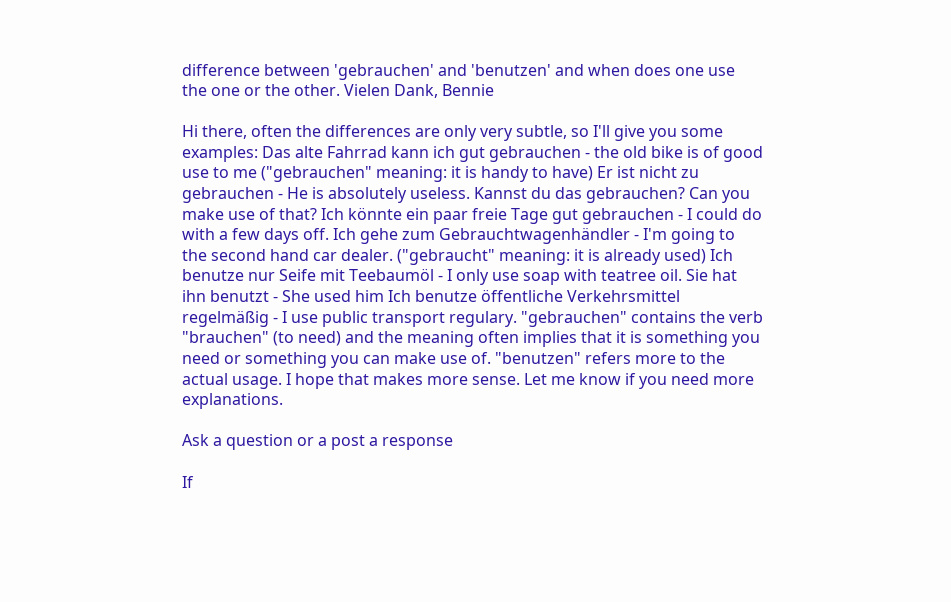difference between 'gebrauchen' and 'benutzen' and when does one use the one or the other. Vielen Dank, Bennie

Hi there, often the differences are only very subtle, so I'll give you some examples: Das alte Fahrrad kann ich gut gebrauchen - the old bike is of good use to me ("gebrauchen" meaning: it is handy to have) Er ist nicht zu gebrauchen - He is absolutely useless. Kannst du das gebrauchen? Can you make use of that? Ich könnte ein paar freie Tage gut gebrauchen - I could do with a few days off. Ich gehe zum Gebrauchtwagenhändler - I'm going to the second hand car dealer. ("gebraucht" meaning: it is already used) Ich benutze nur Seife mit Teebaumöl - I only use soap with teatree oil. Sie hat ihn benutzt - She used him Ich benutze öffentliche Verkehrsmittel regelmäßig - I use public transport regulary. "gebrauchen" contains the verb "brauchen" (to need) and the meaning often implies that it is something you need or something you can make use of. "benutzen" refers more to the actual usage. I hope that makes more sense. Let me know if you need more explanations.

Ask a question or a post a response

If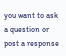you want to ask a question or post a response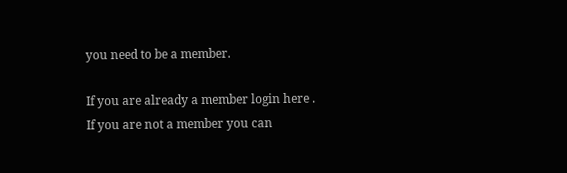you need to be a member.

If you are already a member login here .
If you are not a member you can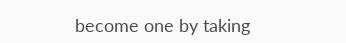become one by taking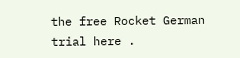the free Rocket German trial here .